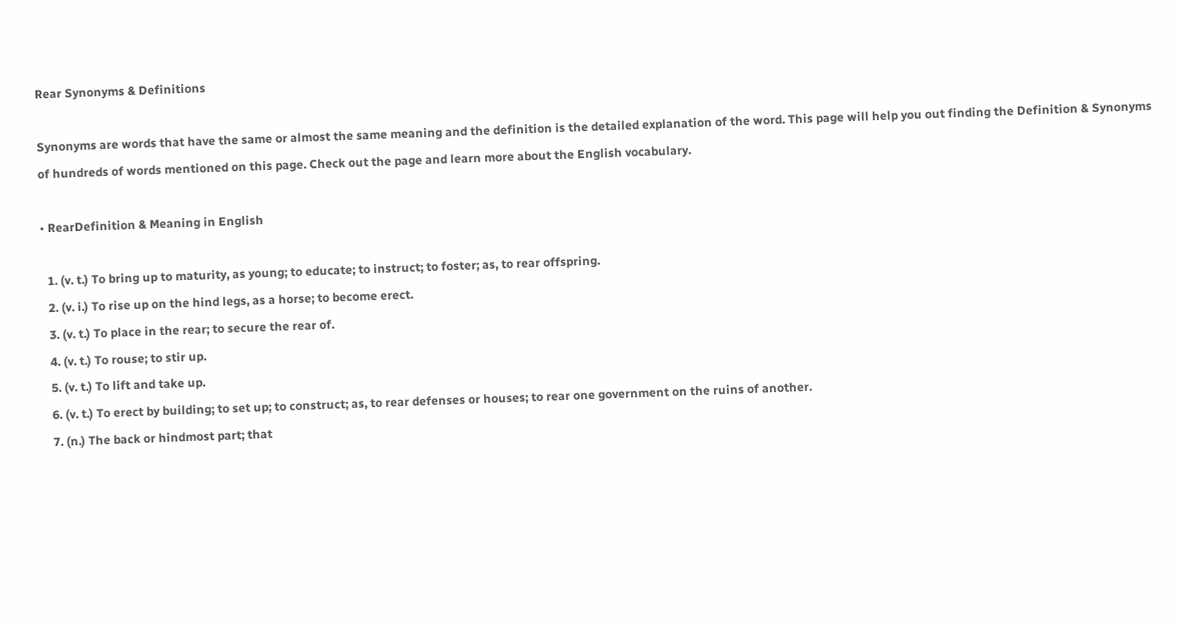Rear Synonyms & Definitions

Synonyms are words that have the same or almost the same meaning and the definition is the detailed explanation of the word. This page will help you out finding the Definition & Synonyms of hundreds of words mentioned on this page. Check out the page and learn more about the English vocabulary.

• RearDefinition & Meaning in English

  1. (v. t.) To bring up to maturity, as young; to educate; to instruct; to foster; as, to rear offspring.
  2. (v. i.) To rise up on the hind legs, as a horse; to become erect.
  3. (v. t.) To place in the rear; to secure the rear of.
  4. (v. t.) To rouse; to stir up.
  5. (v. t.) To lift and take up.
  6. (v. t.) To erect by building; to set up; to construct; as, to rear defenses or houses; to rear one government on the ruins of another.
  7. (n.) The back or hindmost part; that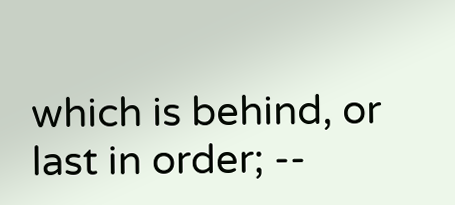which is behind, or last in order; --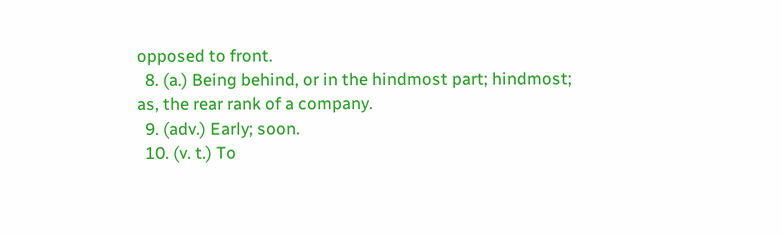opposed to front.
  8. (a.) Being behind, or in the hindmost part; hindmost; as, the rear rank of a company.
  9. (adv.) Early; soon.
  10. (v. t.) To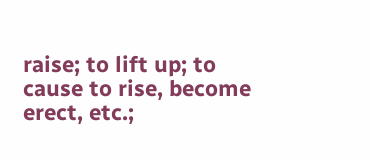raise; to lift up; to cause to rise, become erect, etc.;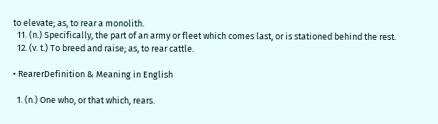to elevate; as, to rear a monolith.
  11. (n.) Specifically, the part of an army or fleet which comes last, or is stationed behind the rest.
  12. (v. t.) To breed and raise; as, to rear cattle.

• RearerDefinition & Meaning in English

  1. (n.) One who, or that which, rears.